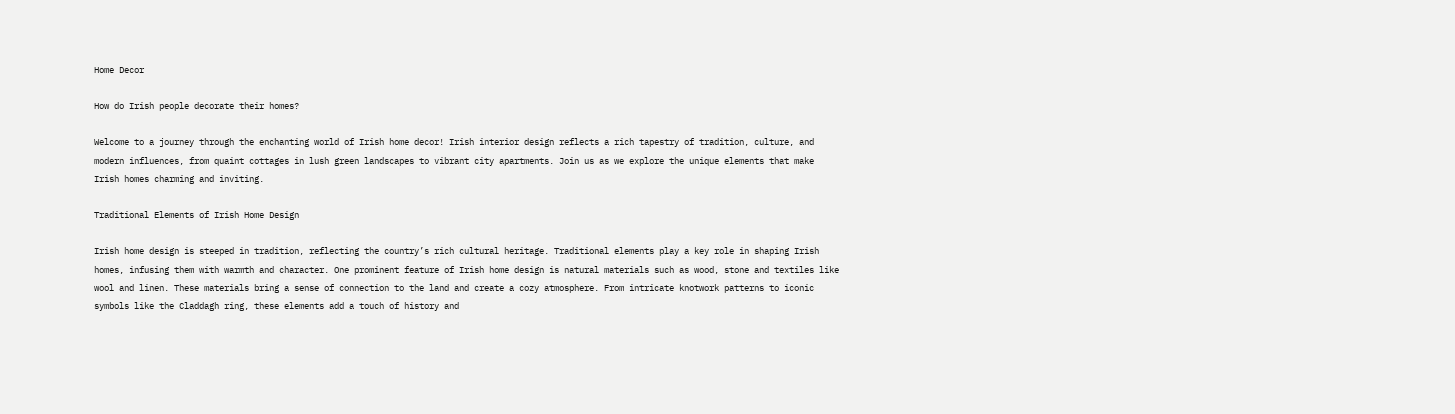Home Decor

How do Irish people decorate their homes?

Welcome to a journey through the enchanting world of Irish home decor! Irish interior design reflects a rich tapestry of tradition, culture, and modern influences, from quaint cottages in lush green landscapes to vibrant city apartments. Join us as we explore the unique elements that make Irish homes charming and inviting.

Traditional Elements of Irish Home Design

Irish home design is steeped in tradition, reflecting the country’s rich cultural heritage. Traditional elements play a key role in shaping Irish homes, infusing them with warmth and character. One prominent feature of Irish home design is natural materials such as wood, stone and textiles like wool and linen. These materials bring a sense of connection to the land and create a cozy atmosphere. From intricate knotwork patterns to iconic symbols like the Claddagh ring, these elements add a touch of history and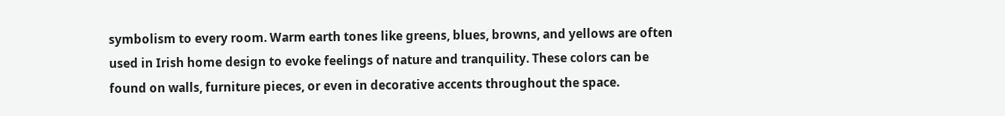symbolism to every room. Warm earth tones like greens, blues, browns, and yellows are often used in Irish home design to evoke feelings of nature and tranquility. These colors can be found on walls, furniture pieces, or even in decorative accents throughout the space.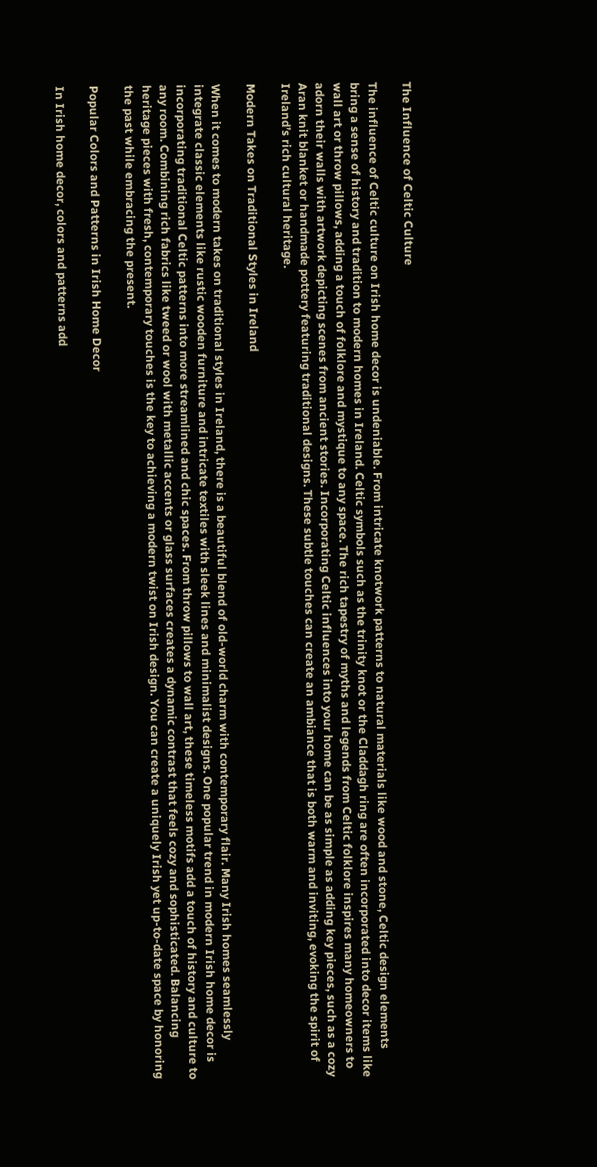The Influence of Celtic Culture

The influence of Celtic culture on Irish home decor is undeniable. From intricate knotwork patterns to natural materials like wood and stone, Celtic design elements bring a sense of history and tradition to modern homes in Ireland. Celtic symbols such as the trinity knot or the Claddagh ring are often incorporated into decor items like wall art or throw pillows, adding a touch of folklore and mystique to any space. The rich tapestry of myths and legends from Celtic folklore inspires many homeowners to adorn their walls with artwork depicting scenes from ancient stories. Incorporating Celtic influences into your home can be as simple as adding key pieces, such as a cozy Aran knit blanket or handmade pottery featuring traditional designs. These subtle touches can create an ambiance that is both warm and inviting, evoking the spirit of Ireland’s rich cultural heritage.

Modern Takes on Traditional Styles in Ireland

When it comes to modern takes on traditional styles in Ireland, there is a beautiful blend of old-world charm with contemporary flair. Many Irish homes seamlessly integrate classic elements like rustic wooden furniture and intricate textiles with sleek lines and minimalist designs. One popular trend in modern Irish home decor is incorporating traditional Celtic patterns into more streamlined and chic spaces. From throw pillows to wall art, these timeless motifs add a touch of history and culture to any room. Combining rich fabrics like tweed or wool with metallic accents or glass surfaces creates a dynamic contrast that feels cozy and sophisticated. Balancing heritage pieces with fresh, contemporary touches is the key to achieving a modern twist on Irish design. You can create a uniquely Irish yet up-to-date space by honoring the past while embracing the present.

Popular Colors and Patterns in Irish Home Decor

In Irish home decor, colors and patterns add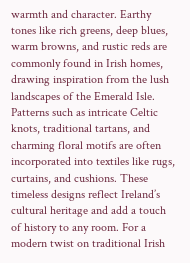warmth and character. Earthy tones like rich greens, deep blues, warm browns, and rustic reds are commonly found in Irish homes, drawing inspiration from the lush landscapes of the Emerald Isle. Patterns such as intricate Celtic knots, traditional tartans, and charming floral motifs are often incorporated into textiles like rugs, curtains, and cushions. These timeless designs reflect Ireland’s cultural heritage and add a touch of history to any room. For a modern twist on traditional Irish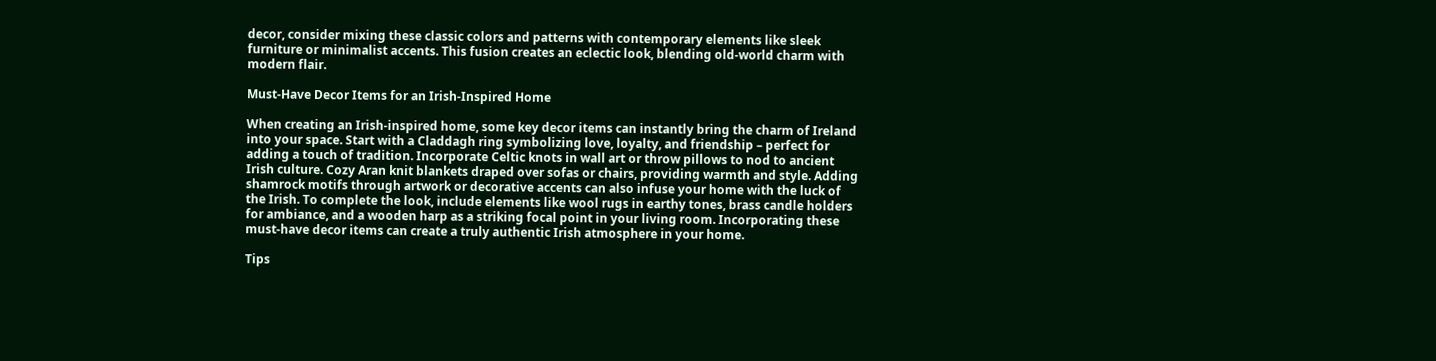decor, consider mixing these classic colors and patterns with contemporary elements like sleek furniture or minimalist accents. This fusion creates an eclectic look, blending old-world charm with modern flair.

Must-Have Decor Items for an Irish-Inspired Home

When creating an Irish-inspired home, some key decor items can instantly bring the charm of Ireland into your space. Start with a Claddagh ring symbolizing love, loyalty, and friendship – perfect for adding a touch of tradition. Incorporate Celtic knots in wall art or throw pillows to nod to ancient Irish culture. Cozy Aran knit blankets draped over sofas or chairs, providing warmth and style. Adding shamrock motifs through artwork or decorative accents can also infuse your home with the luck of the Irish. To complete the look, include elements like wool rugs in earthy tones, brass candle holders for ambiance, and a wooden harp as a striking focal point in your living room. Incorporating these must-have decor items can create a truly authentic Irish atmosphere in your home.

Tips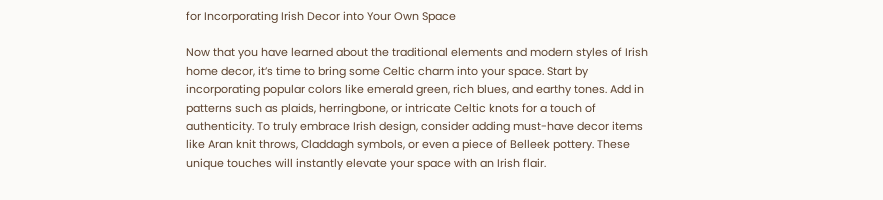for Incorporating Irish Decor into Your Own Space

Now that you have learned about the traditional elements and modern styles of Irish home decor, it’s time to bring some Celtic charm into your space. Start by incorporating popular colors like emerald green, rich blues, and earthy tones. Add in patterns such as plaids, herringbone, or intricate Celtic knots for a touch of authenticity. To truly embrace Irish design, consider adding must-have decor items like Aran knit throws, Claddagh symbols, or even a piece of Belleek pottery. These unique touches will instantly elevate your space with an Irish flair.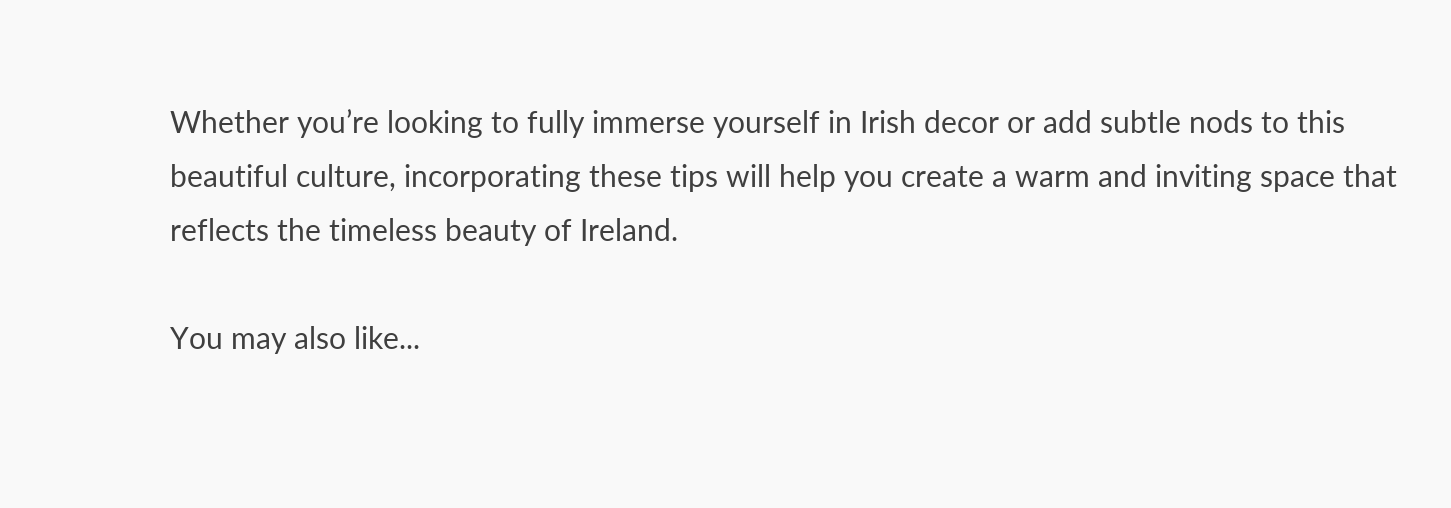Whether you’re looking to fully immerse yourself in Irish decor or add subtle nods to this beautiful culture, incorporating these tips will help you create a warm and inviting space that reflects the timeless beauty of Ireland.

You may also like...